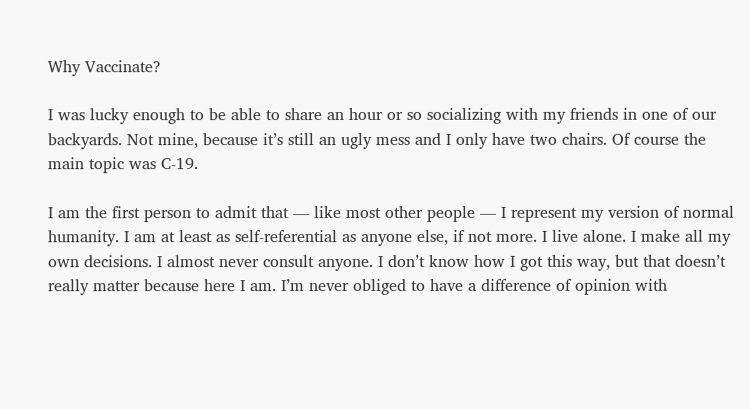Why Vaccinate?

I was lucky enough to be able to share an hour or so socializing with my friends in one of our backyards. Not mine, because it’s still an ugly mess and I only have two chairs. Of course the main topic was C-19.

I am the first person to admit that — like most other people — I represent my version of normal humanity. I am at least as self-referential as anyone else, if not more. I live alone. I make all my own decisions. I almost never consult anyone. I don’t know how I got this way, but that doesn’t really matter because here I am. I’m never obliged to have a difference of opinion with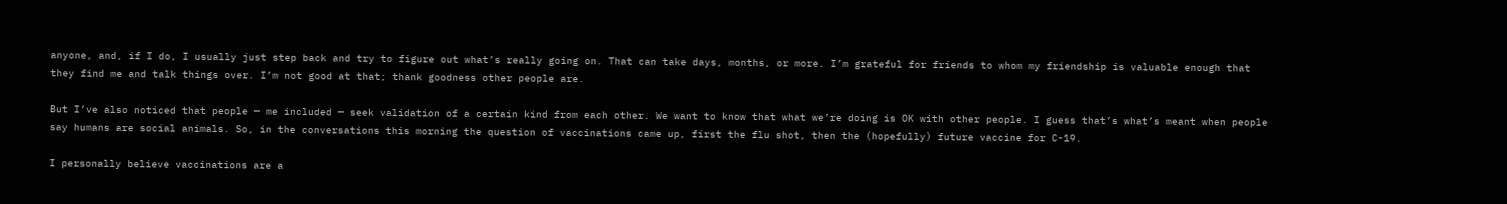anyone, and, if I do, I usually just step back and try to figure out what’s really going on. That can take days, months, or more. I’m grateful for friends to whom my friendship is valuable enough that they find me and talk things over. I’m not good at that; thank goodness other people are.

But I’ve also noticed that people — me included — seek validation of a certain kind from each other. We want to know that what we’re doing is OK with other people. I guess that’s what’s meant when people say humans are social animals. So, in the conversations this morning the question of vaccinations came up, first the flu shot, then the (hopefully) future vaccine for C-19.

I personally believe vaccinations are a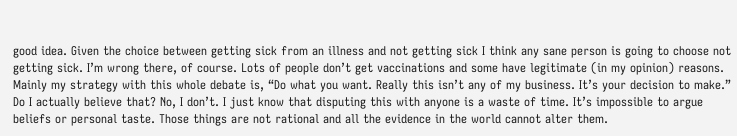good idea. Given the choice between getting sick from an illness and not getting sick I think any sane person is going to choose not getting sick. I’m wrong there, of course. Lots of people don’t get vaccinations and some have legitimate (in my opinion) reasons. Mainly my strategy with this whole debate is, “Do what you want. Really this isn’t any of my business. It’s your decision to make.” Do I actually believe that? No, I don’t. I just know that disputing this with anyone is a waste of time. It’s impossible to argue beliefs or personal taste. Those things are not rational and all the evidence in the world cannot alter them.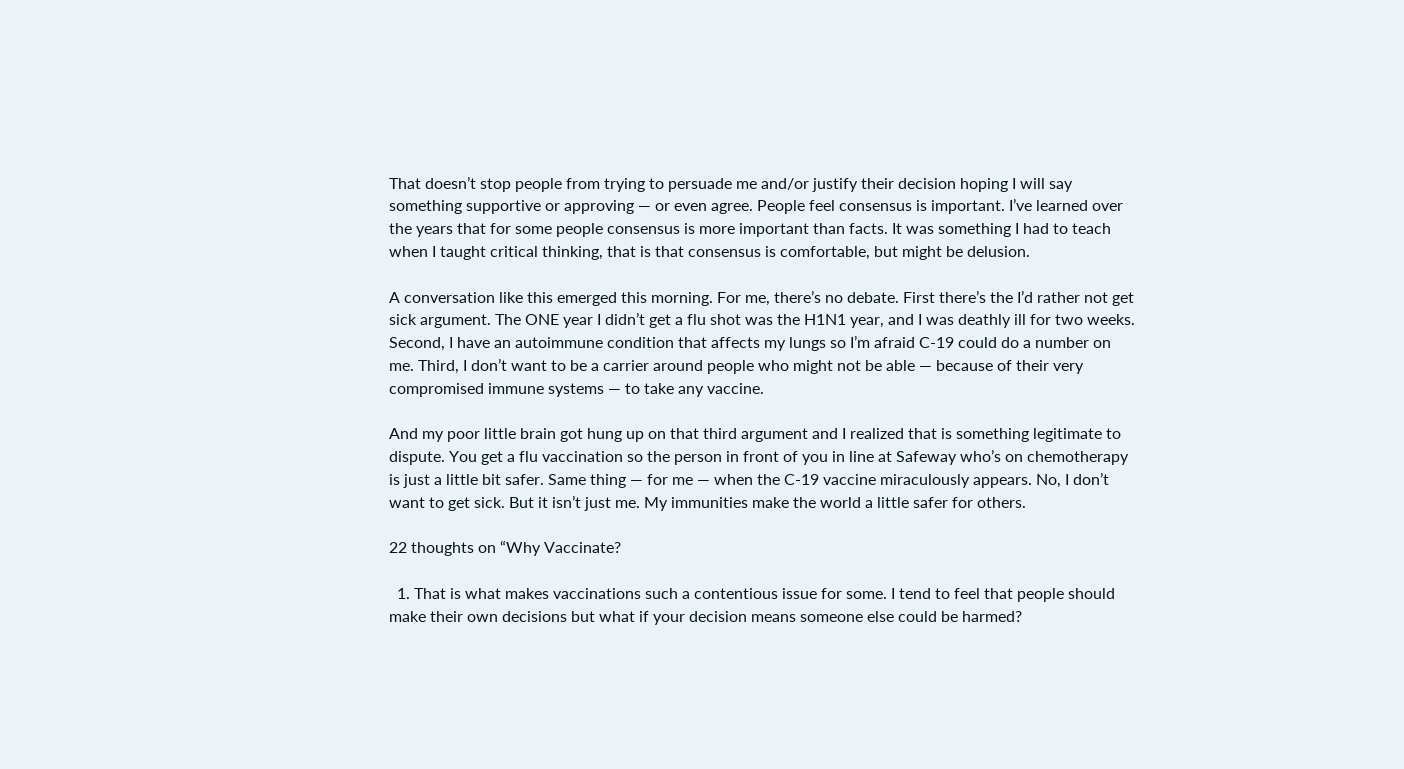That doesn’t stop people from trying to persuade me and/or justify their decision hoping I will say something supportive or approving — or even agree. People feel consensus is important. I’ve learned over the years that for some people consensus is more important than facts. It was something I had to teach when I taught critical thinking, that is that consensus is comfortable, but might be delusion.

A conversation like this emerged this morning. For me, there’s no debate. First there’s the I’d rather not get sick argument. The ONE year I didn’t get a flu shot was the H1N1 year, and I was deathly ill for two weeks. Second, I have an autoimmune condition that affects my lungs so I’m afraid C-19 could do a number on me. Third, I don’t want to be a carrier around people who might not be able — because of their very compromised immune systems — to take any vaccine.

And my poor little brain got hung up on that third argument and I realized that is something legitimate to dispute. You get a flu vaccination so the person in front of you in line at Safeway who’s on chemotherapy is just a little bit safer. Same thing — for me — when the C-19 vaccine miraculously appears. No, I don’t want to get sick. But it isn’t just me. My immunities make the world a little safer for others.

22 thoughts on “Why Vaccinate?

  1. That is what makes vaccinations such a contentious issue for some. I tend to feel that people should make their own decisions but what if your decision means someone else could be harmed?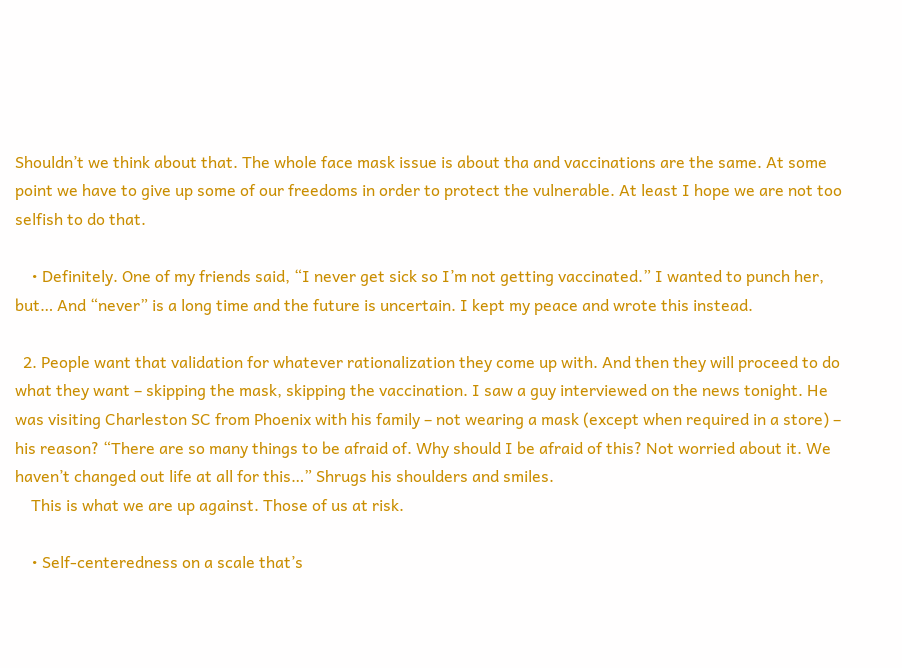Shouldn’t we think about that. The whole face mask issue is about tha and vaccinations are the same. At some point we have to give up some of our freedoms in order to protect the vulnerable. At least I hope we are not too selfish to do that.

    • Definitely. One of my friends said, “I never get sick so I’m not getting vaccinated.” I wanted to punch her, but… And “never” is a long time and the future is uncertain. I kept my peace and wrote this instead.

  2. People want that validation for whatever rationalization they come up with. And then they will proceed to do what they want – skipping the mask, skipping the vaccination. I saw a guy interviewed on the news tonight. He was visiting Charleston SC from Phoenix with his family – not wearing a mask (except when required in a store) – his reason? “There are so many things to be afraid of. Why should I be afraid of this? Not worried about it. We haven’t changed out life at all for this…” Shrugs his shoulders and smiles.
    This is what we are up against. Those of us at risk.

    • Self-centeredness on a scale that’s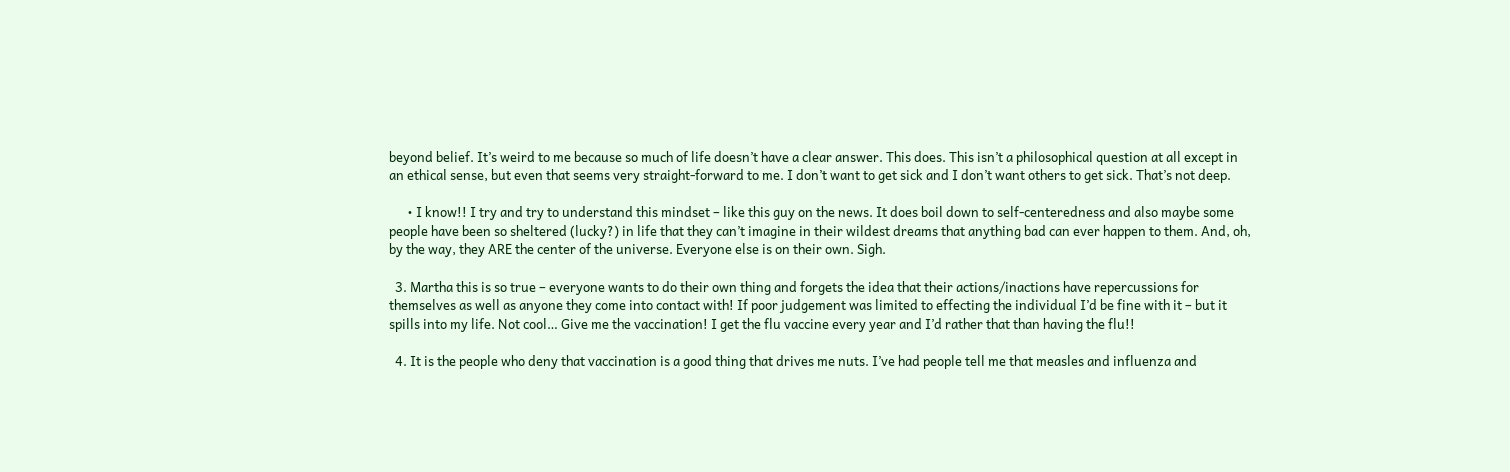beyond belief. It’s weird to me because so much of life doesn’t have a clear answer. This does. This isn’t a philosophical question at all except in an ethical sense, but even that seems very straight-forward to me. I don’t want to get sick and I don’t want others to get sick. That’s not deep.

      • I know!! I try and try to understand this mindset – like this guy on the news. It does boil down to self-centeredness and also maybe some people have been so sheltered (lucky?) in life that they can’t imagine in their wildest dreams that anything bad can ever happen to them. And, oh, by the way, they ARE the center of the universe. Everyone else is on their own. Sigh.

  3. Martha this is so true – everyone wants to do their own thing and forgets the idea that their actions/inactions have repercussions for themselves as well as anyone they come into contact with! If poor judgement was limited to effecting the individual I’d be fine with it – but it spills into my life. Not cool… Give me the vaccination! I get the flu vaccine every year and I’d rather that than having the flu!!

  4. It is the people who deny that vaccination is a good thing that drives me nuts. I’ve had people tell me that measles and influenza and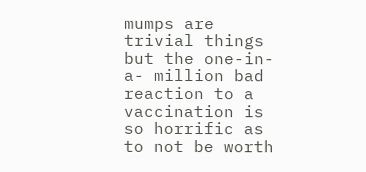mumps are trivial things but the one-in-a- million bad reaction to a vaccination is so horrific as to not be worth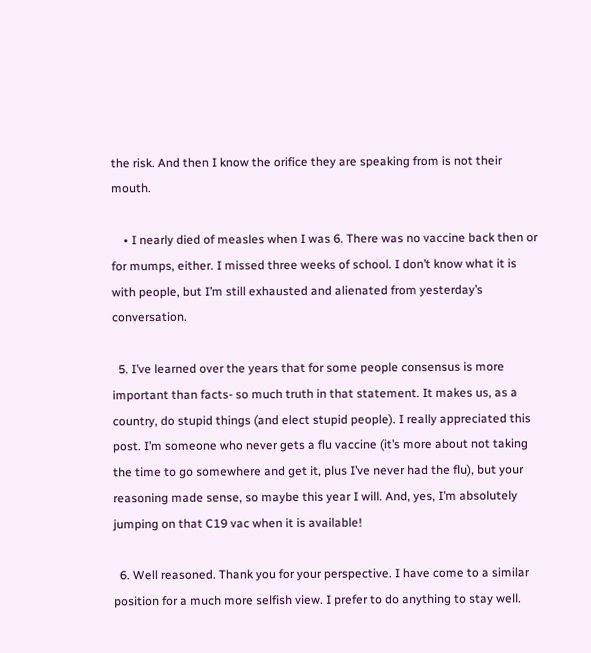the risk. And then I know the orifice they are speaking from is not their mouth.

    • I nearly died of measles when I was 6. There was no vaccine back then or for mumps, either. I missed three weeks of school. I don’t know what it is with people, but I’m still exhausted and alienated from yesterday’s conversation.

  5. I’ve learned over the years that for some people consensus is more important than facts- so much truth in that statement. It makes us, as a country, do stupid things (and elect stupid people). I really appreciated this post. I’m someone who never gets a flu vaccine (it’s more about not taking the time to go somewhere and get it, plus I’ve never had the flu), but your reasoning made sense, so maybe this year I will. And, yes, I’m absolutely jumping on that C19 vac when it is available!

  6. Well reasoned. Thank you for your perspective. I have come to a similar position for a much more selfish view. I prefer to do anything to stay well.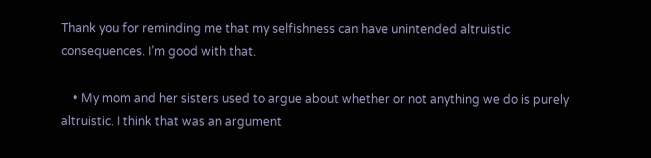Thank you for reminding me that my selfishness can have unintended altruistic consequences. I’m good with that.

    • My mom and her sisters used to argue about whether or not anything we do is purely altruistic. I think that was an argument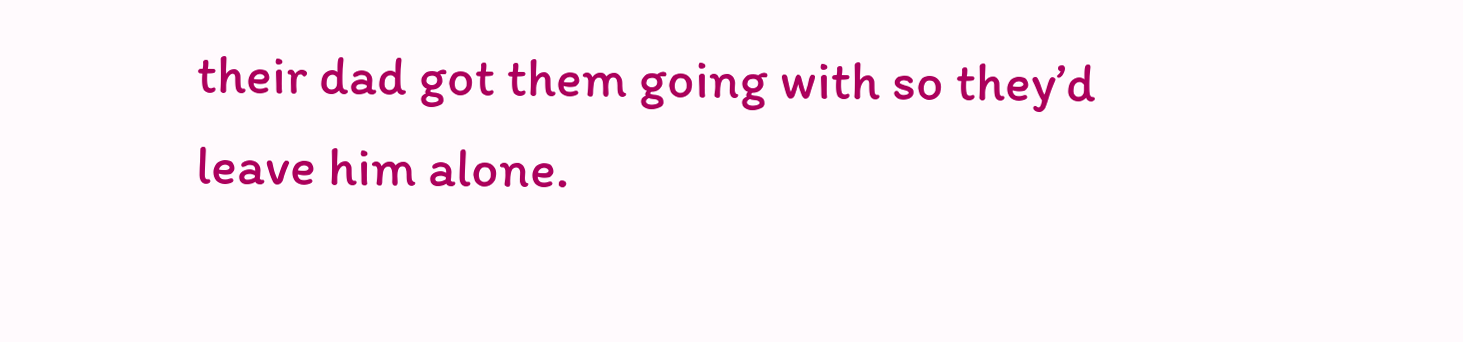their dad got them going with so they’d leave him alone.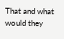That and what would they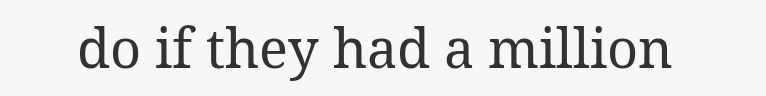do if they had a million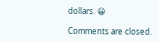dollars. 😀

Comments are closed.